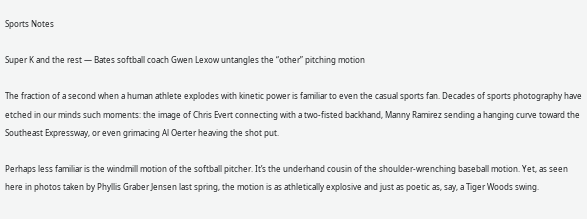Sports Notes

Super K and the rest — Bates softball coach Gwen Lexow untangles the “other” pitching motion

The fraction of a second when a human athlete explodes with kinetic power is familiar to even the casual sports fan. Decades of sports photography have etched in our minds such moments: the image of Chris Evert connecting with a two-fisted backhand, Manny Ramirez sending a hanging curve toward the Southeast Expressway, or even grimacing Al Oerter heaving the shot put.

Perhaps less familiar is the windmill motion of the softball pitcher. It’s the underhand cousin of the shoulder-wrenching baseball motion. Yet, as seen here in photos taken by Phyllis Graber Jensen last spring, the motion is as athletically explosive and just as poetic as, say, a Tiger Woods swing.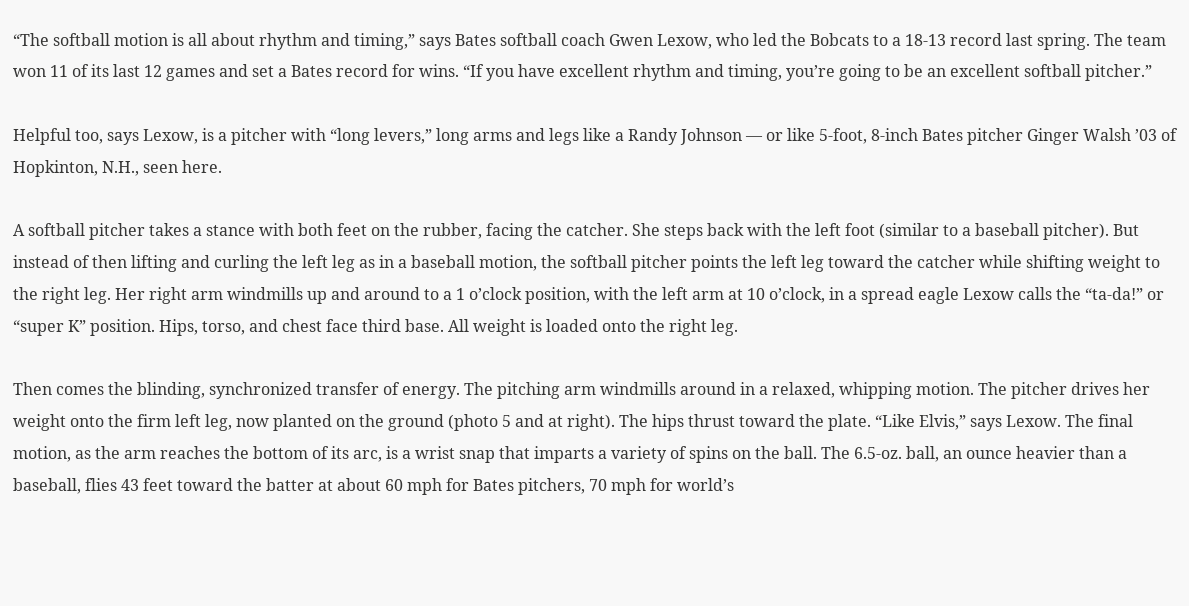“The softball motion is all about rhythm and timing,” says Bates softball coach Gwen Lexow, who led the Bobcats to a 18-13 record last spring. The team won 11 of its last 12 games and set a Bates record for wins. “If you have excellent rhythm and timing, you’re going to be an excellent softball pitcher.”

Helpful too, says Lexow, is a pitcher with “long levers,” long arms and legs like a Randy Johnson — or like 5-foot, 8-inch Bates pitcher Ginger Walsh ’03 of Hopkinton, N.H., seen here.

A softball pitcher takes a stance with both feet on the rubber, facing the catcher. She steps back with the left foot (similar to a baseball pitcher). But instead of then lifting and curling the left leg as in a baseball motion, the softball pitcher points the left leg toward the catcher while shifting weight to the right leg. Her right arm windmills up and around to a 1 o’clock position, with the left arm at 10 o’clock, in a spread eagle Lexow calls the “ta-da!” or “super K” position. Hips, torso, and chest face third base. All weight is loaded onto the right leg.

Then comes the blinding, synchronized transfer of energy. The pitching arm windmills around in a relaxed, whipping motion. The pitcher drives her weight onto the firm left leg, now planted on the ground (photo 5 and at right). The hips thrust toward the plate. “Like Elvis,” says Lexow. The final motion, as the arm reaches the bottom of its arc, is a wrist snap that imparts a variety of spins on the ball. The 6.5-oz. ball, an ounce heavier than a baseball, flies 43 feet toward the batter at about 60 mph for Bates pitchers, 70 mph for world’s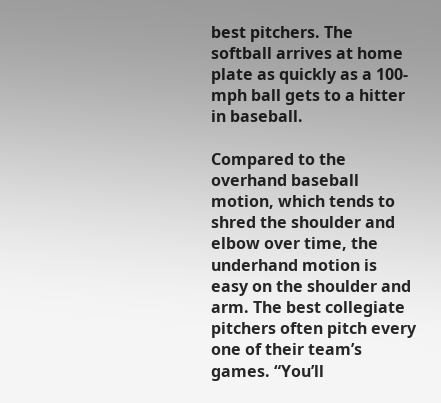best pitchers. The softball arrives at home plate as quickly as a 100-mph ball gets to a hitter in baseball.

Compared to the overhand baseball motion, which tends to shred the shoulder and elbow over time, the underhand motion is easy on the shoulder and arm. The best collegiate pitchers often pitch every one of their team’s games. “You’ll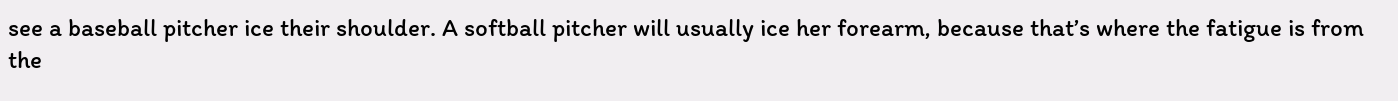see a baseball pitcher ice their shoulder. A softball pitcher will usually ice her forearm, because that’s where the fatigue is from the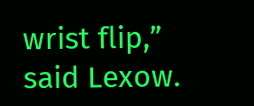wrist flip,” said Lexow.